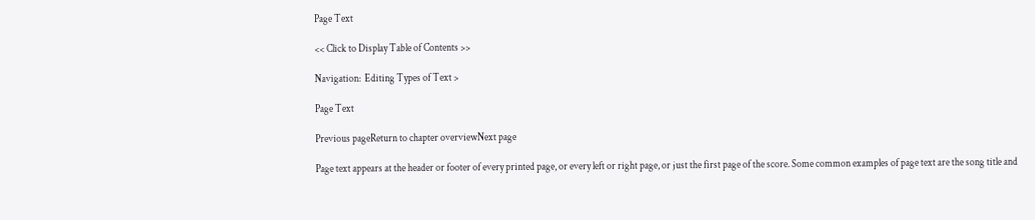Page Text

<< Click to Display Table of Contents >>

Navigation:  Editing Types of Text >

Page Text

Previous pageReturn to chapter overviewNext page

Page text appears at the header or footer of every printed page, or every left or right page, or just the first page of the score. Some common examples of page text are the song title and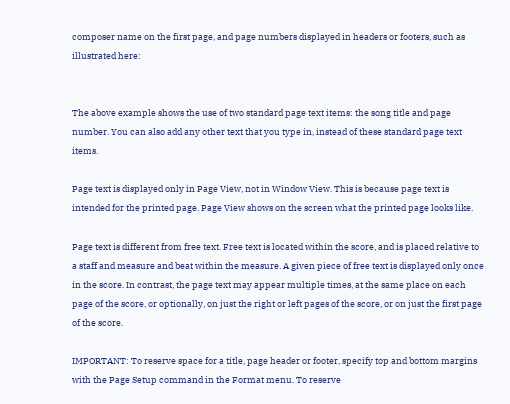composer name on the first page, and page numbers displayed in headers or footers, such as illustrated here:


The above example shows the use of two standard page text items: the song title and page number. You can also add any other text that you type in, instead of these standard page text items.

Page text is displayed only in Page View, not in Window View. This is because page text is intended for the printed page. Page View shows on the screen what the printed page looks like.

Page text is different from free text. Free text is located within the score, and is placed relative to a staff and measure and beat within the measure. A given piece of free text is displayed only once in the score. In contrast, the page text may appear multiple times, at the same place on each page of the score, or optionally, on just the right or left pages of the score, or on just the first page of the score.

IMPORTANT: To reserve space for a title, page header or footer, specify top and bottom margins with the Page Setup command in the Format menu. To reserve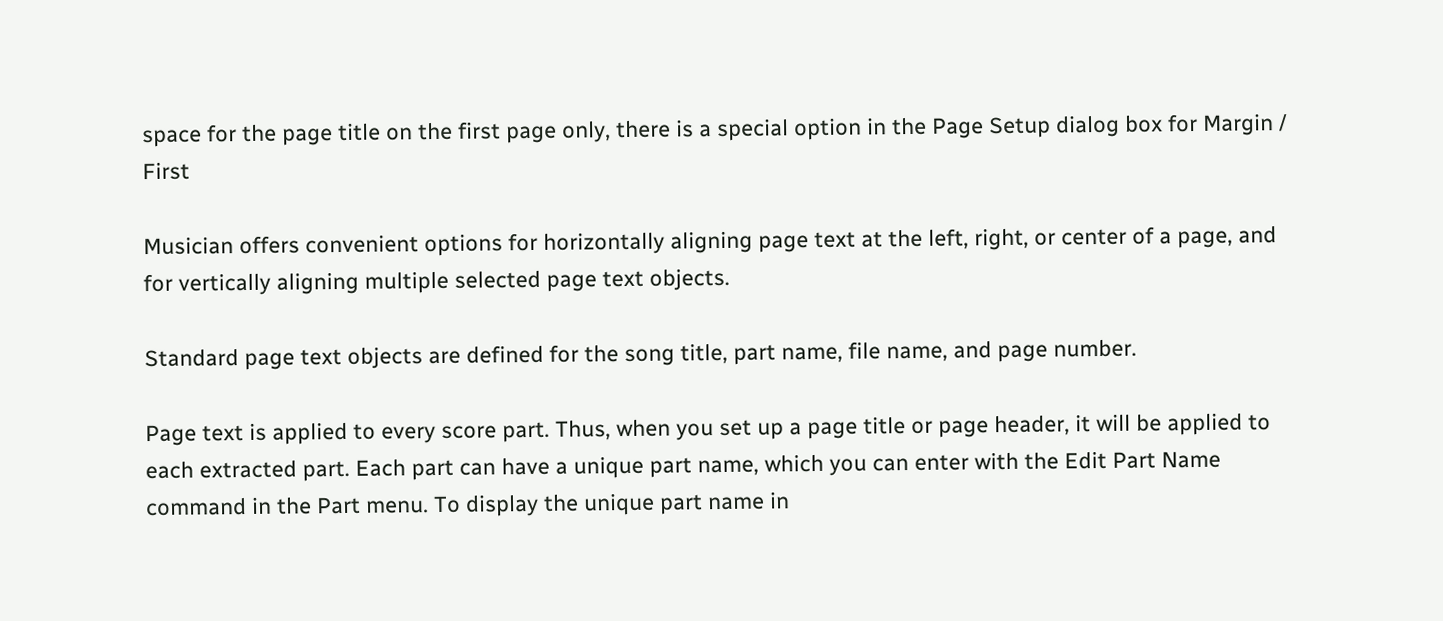space for the page title on the first page only, there is a special option in the Page Setup dialog box for Margin / First

Musician offers convenient options for horizontally aligning page text at the left, right, or center of a page, and for vertically aligning multiple selected page text objects.

Standard page text objects are defined for the song title, part name, file name, and page number.

Page text is applied to every score part. Thus, when you set up a page title or page header, it will be applied to each extracted part. Each part can have a unique part name, which you can enter with the Edit Part Name command in the Part menu. To display the unique part name in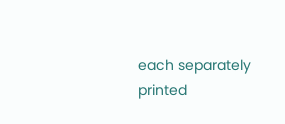each separately printed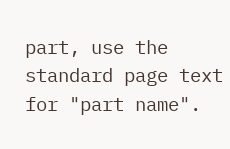part, use the standard page text for "part name".